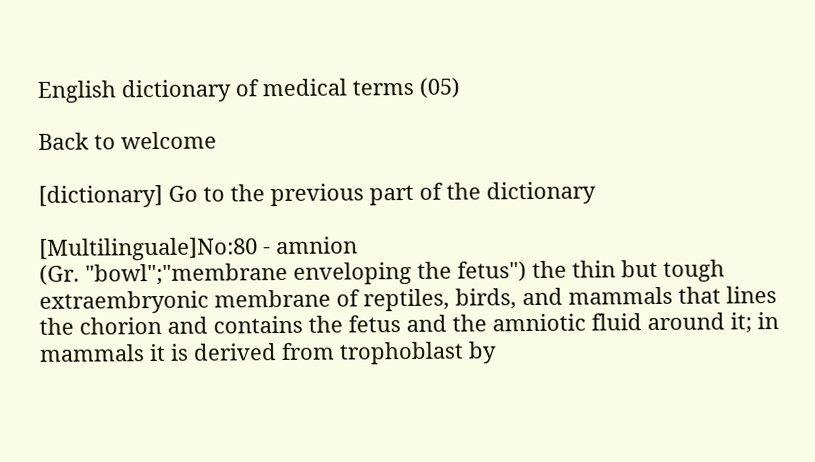English dictionary of medical terms (05)

Back to welcome

[dictionary] Go to the previous part of the dictionary

[Multilinguale]No:80 - amnion
(Gr. "bowl";"membrane enveloping the fetus") the thin but tough extraembryonic membrane of reptiles, birds, and mammals that lines the chorion and contains the fetus and the amniotic fluid around it; in mammals it is derived from trophoblast by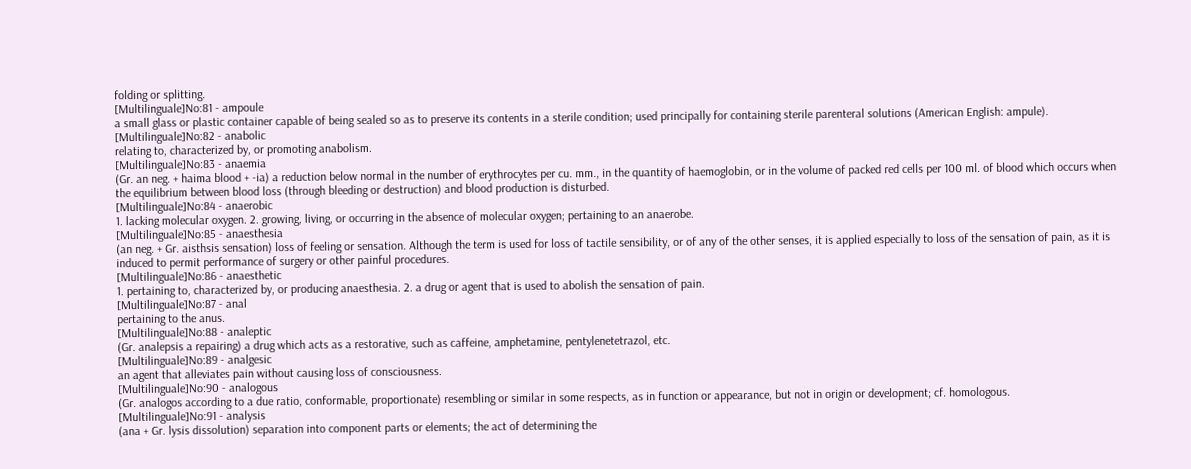folding or splitting.
[Multilinguale]No:81 - ampoule
a small glass or plastic container capable of being sealed so as to preserve its contents in a sterile condition; used principally for containing sterile parenteral solutions (American English: ampule).
[Multilinguale]No:82 - anabolic
relating to, characterized by, or promoting anabolism.
[Multilinguale]No:83 - anaemia
(Gr. an neg. + haima blood + -ia) a reduction below normal in the number of erythrocytes per cu. mm., in the quantity of haemoglobin, or in the volume of packed red cells per 100 ml. of blood which occurs when the equilibrium between blood loss (through bleeding or destruction) and blood production is disturbed.
[Multilinguale]No:84 - anaerobic
1. lacking molecular oxygen. 2. growing, living, or occurring in the absence of molecular oxygen; pertaining to an anaerobe.
[Multilinguale]No:85 - anaesthesia
(an neg. + Gr. aisthsis sensation) loss of feeling or sensation. Although the term is used for loss of tactile sensibility, or of any of the other senses, it is applied especially to loss of the sensation of pain, as it is induced to permit performance of surgery or other painful procedures.
[Multilinguale]No:86 - anaesthetic
1. pertaining to, characterized by, or producing anaesthesia. 2. a drug or agent that is used to abolish the sensation of pain.
[Multilinguale]No:87 - anal
pertaining to the anus.
[Multilinguale]No:88 - analeptic
(Gr. analepsis a repairing) a drug which acts as a restorative, such as caffeine, amphetamine, pentylenetetrazol, etc.
[Multilinguale]No:89 - analgesic
an agent that alleviates pain without causing loss of consciousness.
[Multilinguale]No:90 - analogous
(Gr. analogos according to a due ratio, conformable, proportionate) resembling or similar in some respects, as in function or appearance, but not in origin or development; cf. homologous.
[Multilinguale]No:91 - analysis
(ana + Gr. lysis dissolution) separation into component parts or elements; the act of determining the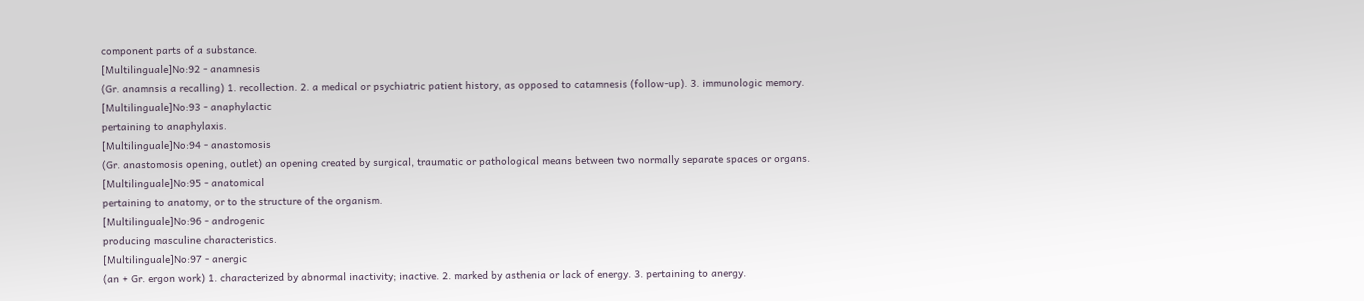component parts of a substance.
[Multilinguale]No:92 - anamnesis
(Gr. anamnsis a recalling) 1. recollection. 2. a medical or psychiatric patient history, as opposed to catamnesis (follow-up). 3. immunologic memory.
[Multilinguale]No:93 - anaphylactic
pertaining to anaphylaxis.
[Multilinguale]No:94 - anastomosis
(Gr. anastomosis opening, outlet) an opening created by surgical, traumatic or pathological means between two normally separate spaces or organs.
[Multilinguale]No:95 - anatomical
pertaining to anatomy, or to the structure of the organism.
[Multilinguale]No:96 - androgenic
producing masculine characteristics.
[Multilinguale]No:97 - anergic
(an + Gr. ergon work) 1. characterized by abnormal inactivity; inactive. 2. marked by asthenia or lack of energy. 3. pertaining to anergy.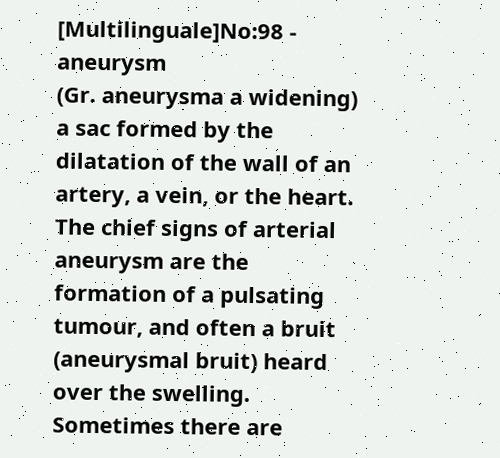[Multilinguale]No:98 - aneurysm
(Gr. aneurysma a widening) a sac formed by the dilatation of the wall of an artery, a vein, or the heart. The chief signs of arterial aneurysm are the formation of a pulsating tumour, and often a bruit (aneurysmal bruit) heard over the swelling. Sometimes there are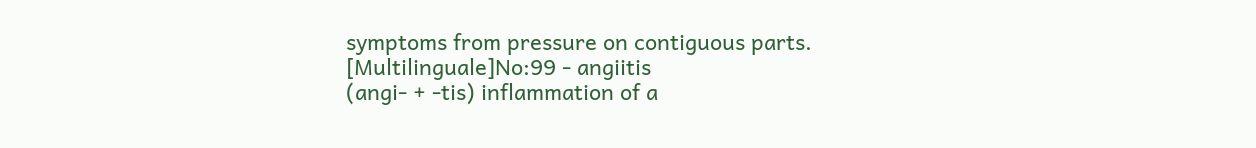symptoms from pressure on contiguous parts.
[Multilinguale]No:99 - angiitis
(angi- + -tis) inflammation of a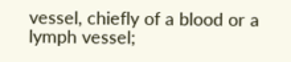vessel, chiefly of a blood or a lymph vessel;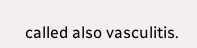called also vasculitis.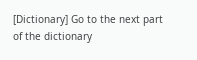[Dictionary] Go to the next part of the dictionary